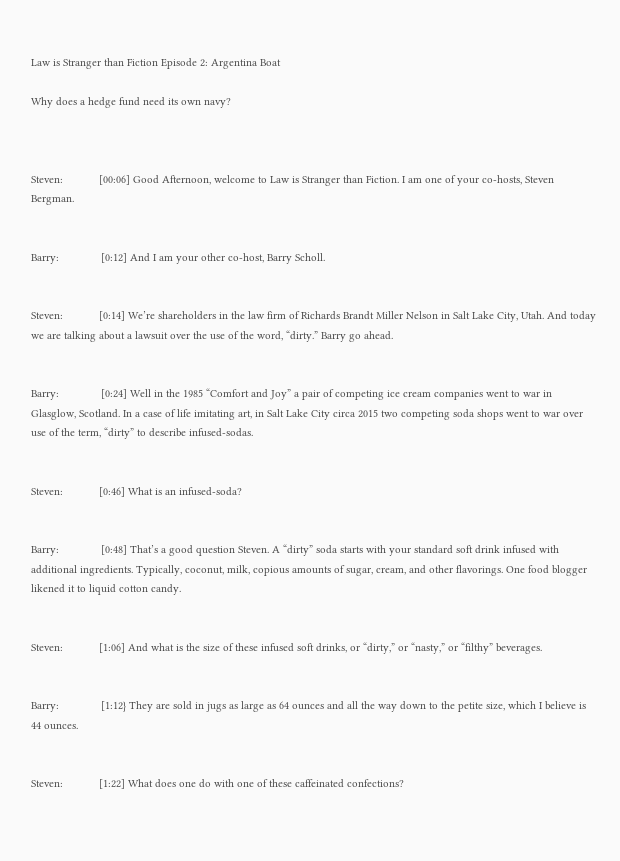Law is Stranger than Fiction Episode 2: Argentina Boat

Why does a hedge fund need its own navy?



Steven:            [00:06] Good Afternoon, welcome to Law is Stranger than Fiction. I am one of your co-hosts, Steven Bergman.


Barry:              [0:12] And I am your other co-host, Barry Scholl.


Steven:            [0:14] We’re shareholders in the law firm of Richards Brandt Miller Nelson in Salt Lake City, Utah. And today we are talking about a lawsuit over the use of the word, “dirty.” Barry go ahead.


Barry:              [0:24] Well in the 1985 “Comfort and Joy” a pair of competing ice cream companies went to war in Glasglow, Scotland. In a case of life imitating art, in Salt Lake City circa 2015 two competing soda shops went to war over use of the term, “dirty” to describe infused-sodas.


Steven:            [0:46] What is an infused-soda?


Barry:              [0:48] That’s a good question Steven. A “dirty” soda starts with your standard soft drink infused with additional ingredients. Typically, coconut, milk, copious amounts of sugar, cream, and other flavorings. One food blogger likened it to liquid cotton candy.


Steven:            [1:06] And what is the size of these infused soft drinks, or “dirty,” or “nasty,” or “filthy” beverages.


Barry:              [1:12} They are sold in jugs as large as 64 ounces and all the way down to the petite size, which I believe is 44 ounces.


Steven:            [1:22] What does one do with one of these caffeinated confections?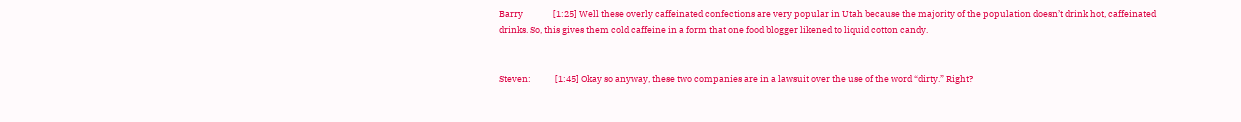Barry               [1:25] Well these overly caffeinated confections are very popular in Utah because the majority of the population doesn’t drink hot, caffeinated drinks. So, this gives them cold caffeine in a form that one food blogger likened to liquid cotton candy.


Steven:            [1:45] Okay so anyway, these two companies are in a lawsuit over the use of the word “dirty.” Right?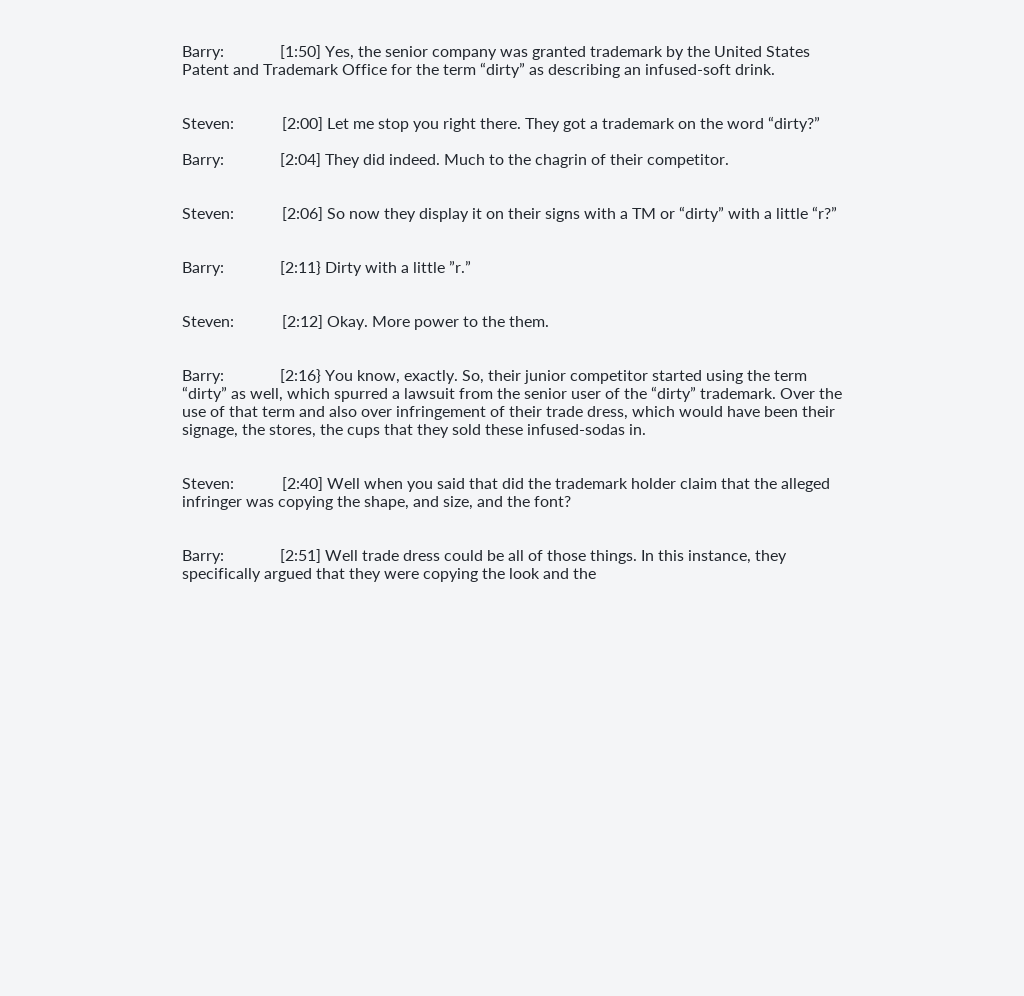Barry:              [1:50] Yes, the senior company was granted trademark by the United States Patent and Trademark Office for the term “dirty” as describing an infused-soft drink.


Steven:            [2:00] Let me stop you right there. They got a trademark on the word “dirty?”

Barry:              [2:04] They did indeed. Much to the chagrin of their competitor.


Steven:            [2:06] So now they display it on their signs with a TM or “dirty” with a little “r?”


Barry:              [2:11} Dirty with a little ”r.”


Steven:            [2:12] Okay. More power to the them.


Barry:              [2:16} You know, exactly. So, their junior competitor started using the term “dirty” as well, which spurred a lawsuit from the senior user of the “dirty” trademark. Over the use of that term and also over infringement of their trade dress, which would have been their signage, the stores, the cups that they sold these infused-sodas in.


Steven:            [2:40] Well when you said that did the trademark holder claim that the alleged infringer was copying the shape, and size, and the font?


Barry:              [2:51] Well trade dress could be all of those things. In this instance, they specifically argued that they were copying the look and the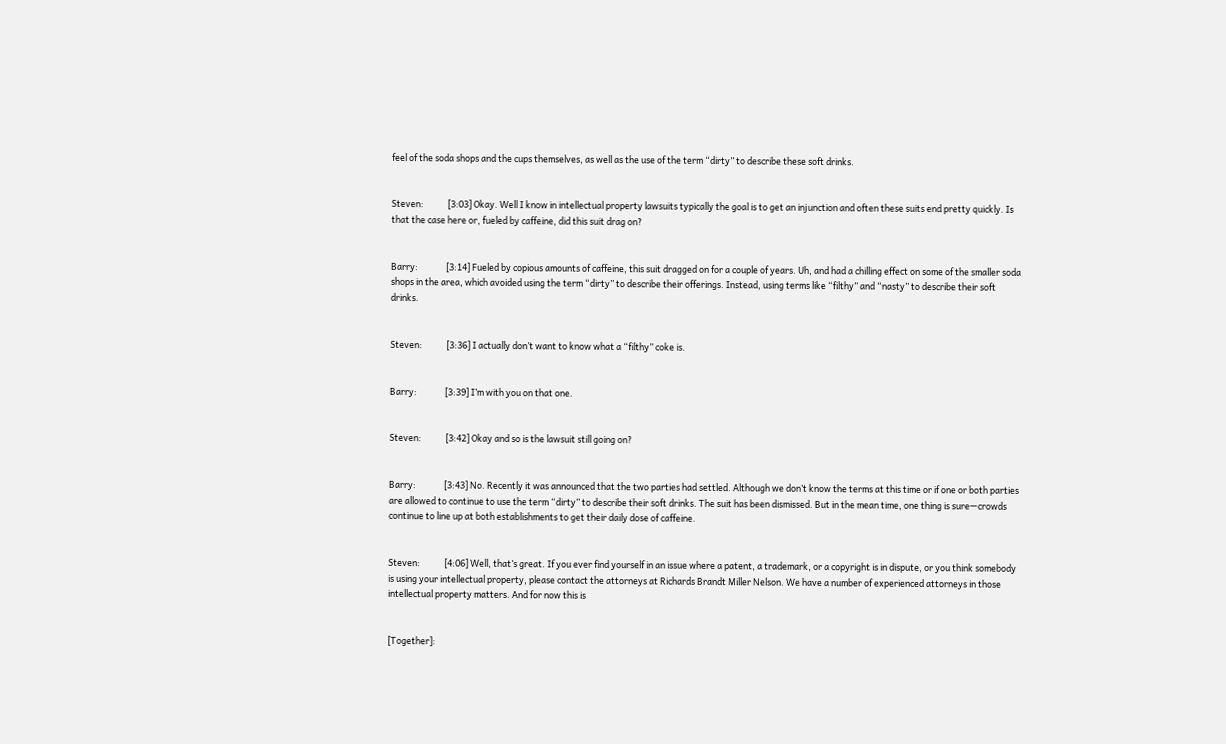feel of the soda shops and the cups themselves, as well as the use of the term “dirty” to describe these soft drinks.


Steven:            [3:03] Okay. Well I know in intellectual property lawsuits typically the goal is to get an injunction and often these suits end pretty quickly. Is that the case here or, fueled by caffeine, did this suit drag on?


Barry:              [3:14] Fueled by copious amounts of caffeine, this suit dragged on for a couple of years. Uh, and had a chilling effect on some of the smaller soda shops in the area, which avoided using the term “dirty” to describe their offerings. Instead, using terms like “filthy” and “nasty” to describe their soft drinks.


Steven:            [3:36] I actually don’t want to know what a “filthy” coke is.


Barry:              [3:39] I’m with you on that one.


Steven:            [3:42] Okay and so is the lawsuit still going on?


Barry:              [3:43] No. Recently it was announced that the two parties had settled. Although we don’t know the terms at this time or if one or both parties are allowed to continue to use the term “dirty” to describe their soft drinks. The suit has been dismissed. But in the mean time, one thing is sure—crowds continue to line up at both establishments to get their daily dose of caffeine.


Steven:            [4:06] Well, that’s great. If you ever find yourself in an issue where a patent, a trademark, or a copyright is in dispute, or you think somebody is using your intellectual property, please contact the attorneys at Richards Brandt Miller Nelson. We have a number of experienced attorneys in those intellectual property matters. And for now this is


[Together]: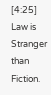[4:25] Law is Stranger than Fiction.